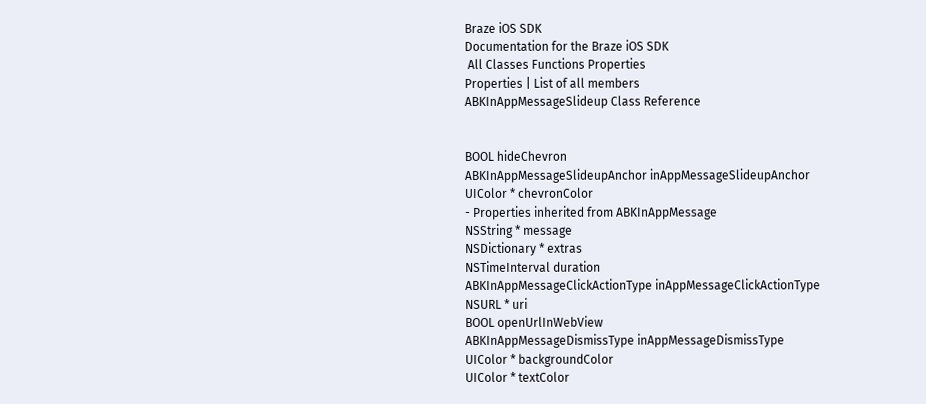Braze iOS SDK
Documentation for the Braze iOS SDK
 All Classes Functions Properties
Properties | List of all members
ABKInAppMessageSlideup Class Reference


BOOL hideChevron
ABKInAppMessageSlideupAnchor inAppMessageSlideupAnchor
UIColor * chevronColor
- Properties inherited from ABKInAppMessage
NSString * message
NSDictionary * extras
NSTimeInterval duration
ABKInAppMessageClickActionType inAppMessageClickActionType
NSURL * uri
BOOL openUrlInWebView
ABKInAppMessageDismissType inAppMessageDismissType
UIColor * backgroundColor
UIColor * textColor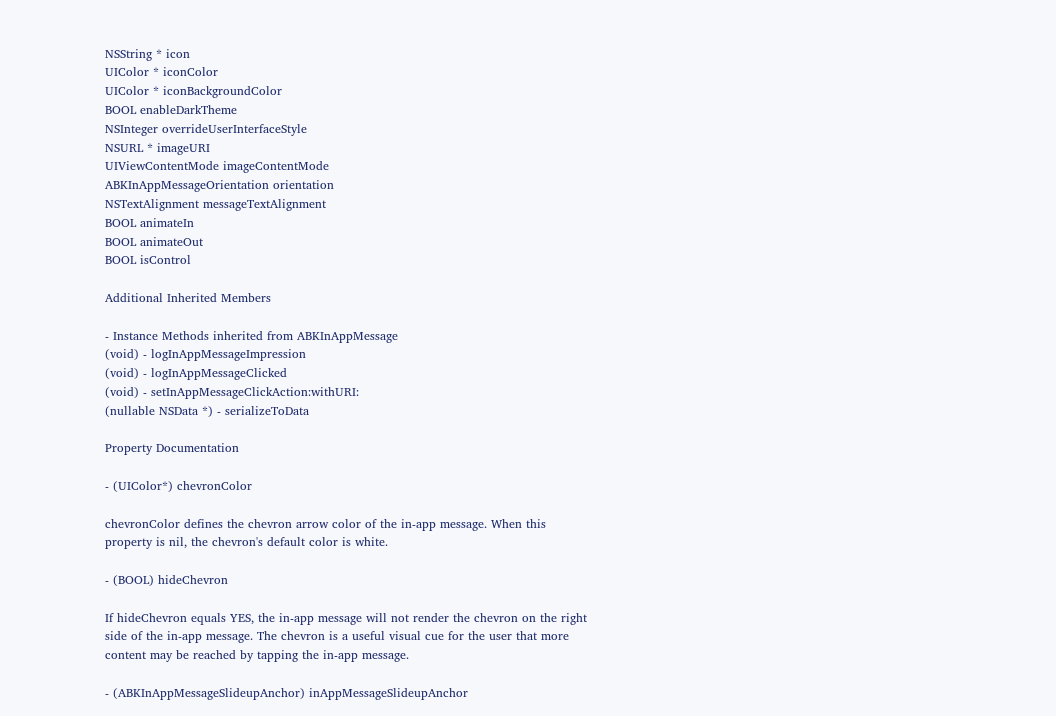NSString * icon
UIColor * iconColor
UIColor * iconBackgroundColor
BOOL enableDarkTheme
NSInteger overrideUserInterfaceStyle
NSURL * imageURI
UIViewContentMode imageContentMode
ABKInAppMessageOrientation orientation
NSTextAlignment messageTextAlignment
BOOL animateIn
BOOL animateOut
BOOL isControl

Additional Inherited Members

- Instance Methods inherited from ABKInAppMessage
(void) - logInAppMessageImpression
(void) - logInAppMessageClicked
(void) - setInAppMessageClickAction:withURI:
(nullable NSData *) - serializeToData

Property Documentation

- (UIColor*) chevronColor

chevronColor defines the chevron arrow color of the in-app message. When this property is nil, the chevron's default color is white.

- (BOOL) hideChevron

If hideChevron equals YES, the in-app message will not render the chevron on the right side of the in-app message. The chevron is a useful visual cue for the user that more content may be reached by tapping the in-app message.

- (ABKInAppMessageSlideupAnchor) inAppMessageSlideupAnchor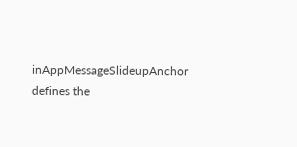inAppMessageSlideupAnchor defines the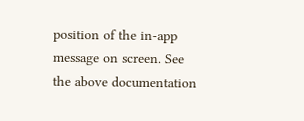position of the in-app message on screen. See the above documentation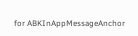for ABKInAppMessageAnchor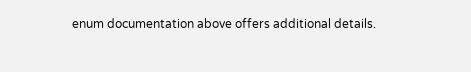enum documentation above offers additional details.